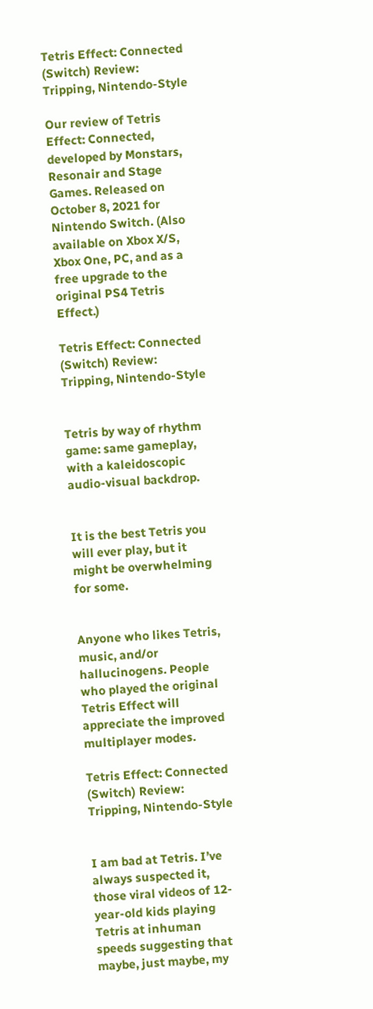Tetris Effect: Connected (Switch) Review: Tripping, Nintendo-Style

Our review of Tetris Effect: Connected, developed by Monstars, Resonair and Stage Games. Released on October 8, 2021 for Nintendo Switch. (Also available on Xbox X/S, Xbox One, PC, and as a free upgrade to the original PS4 Tetris Effect.)

Tetris Effect: Connected (Switch) Review: Tripping, Nintendo-Style


Tetris by way of rhythm game: same gameplay, with a kaleidoscopic audio-visual backdrop.


It is the best Tetris you will ever play, but it might be overwhelming for some.


Anyone who likes Tetris, music, and/or hallucinogens. People who played the original Tetris Effect will appreciate the improved multiplayer modes.

Tetris Effect: Connected (Switch) Review: Tripping, Nintendo-Style


I am bad at Tetris. I’ve always suspected it, those viral videos of 12-year-old kids playing Tetris at inhuman speeds suggesting that maybe, just maybe, my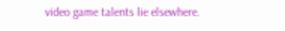video game talents lie elsewhere.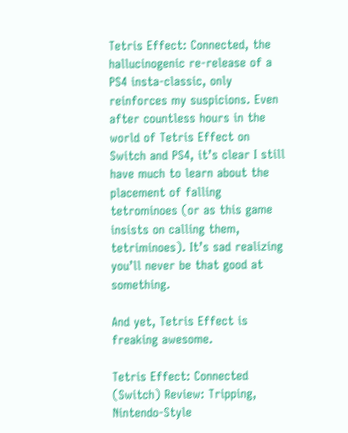Tetris Effect: Connected, the hallucinogenic re-release of a PS4 insta-classic, only reinforces my suspicions. Even after countless hours in the world of Tetris Effect on Switch and PS4, it’s clear I still have much to learn about the placement of falling tetrominoes (or as this game insists on calling them, tetriminoes). It’s sad realizing you’ll never be that good at something.

And yet, Tetris Effect is freaking awesome.

Tetris Effect: Connected (Switch) Review: Tripping, Nintendo-Style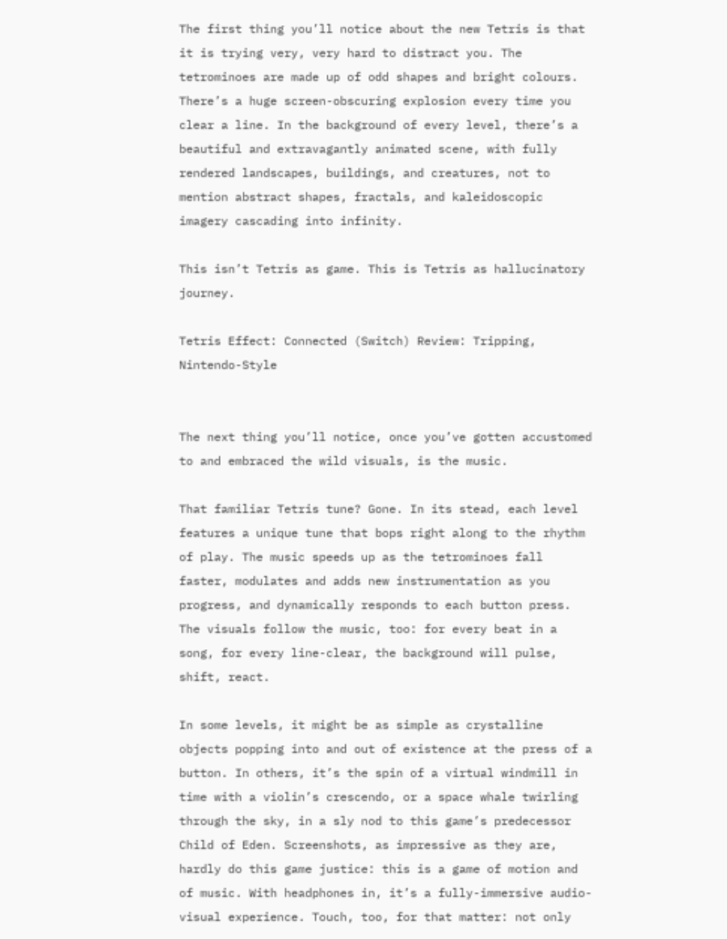The first thing you’ll notice about the new Tetris is that it is trying very, very hard to distract you. The tetrominoes are made up of odd shapes and bright colours. There’s a huge screen-obscuring explosion every time you clear a line. In the background of every level, there’s a beautiful and extravagantly animated scene, with fully rendered landscapes, buildings, and creatures, not to mention abstract shapes, fractals, and kaleidoscopic imagery cascading into infinity.

This isn’t Tetris as game. This is Tetris as hallucinatory journey.

Tetris Effect: Connected (Switch) Review: Tripping, Nintendo-Style


The next thing you’ll notice, once you’ve gotten accustomed to and embraced the wild visuals, is the music.

That familiar Tetris tune? Gone. In its stead, each level features a unique tune that bops right along to the rhythm of play. The music speeds up as the tetrominoes fall faster, modulates and adds new instrumentation as you progress, and dynamically responds to each button press. The visuals follow the music, too: for every beat in a song, for every line-clear, the background will pulse, shift, react.

In some levels, it might be as simple as crystalline objects popping into and out of existence at the press of a button. In others, it’s the spin of a virtual windmill in time with a violin’s crescendo, or a space whale twirling through the sky, in a sly nod to this game’s predecessor Child of Eden. Screenshots, as impressive as they are, hardly do this game justice: this is a game of motion and of music. With headphones in, it’s a fully-immersive audio-visual experience. Touch, too, for that matter: not only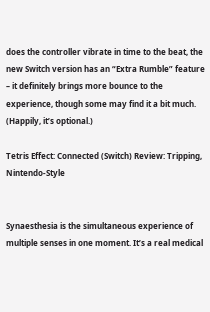does the controller vibrate in time to the beat, the new Switch version has an “Extra Rumble” feature – it definitely brings more bounce to the experience, though some may find it a bit much. (Happily, it’s optional.)

Tetris Effect: Connected (Switch) Review: Tripping, Nintendo-Style


Synaesthesia is the simultaneous experience of multiple senses in one moment. It’s a real medical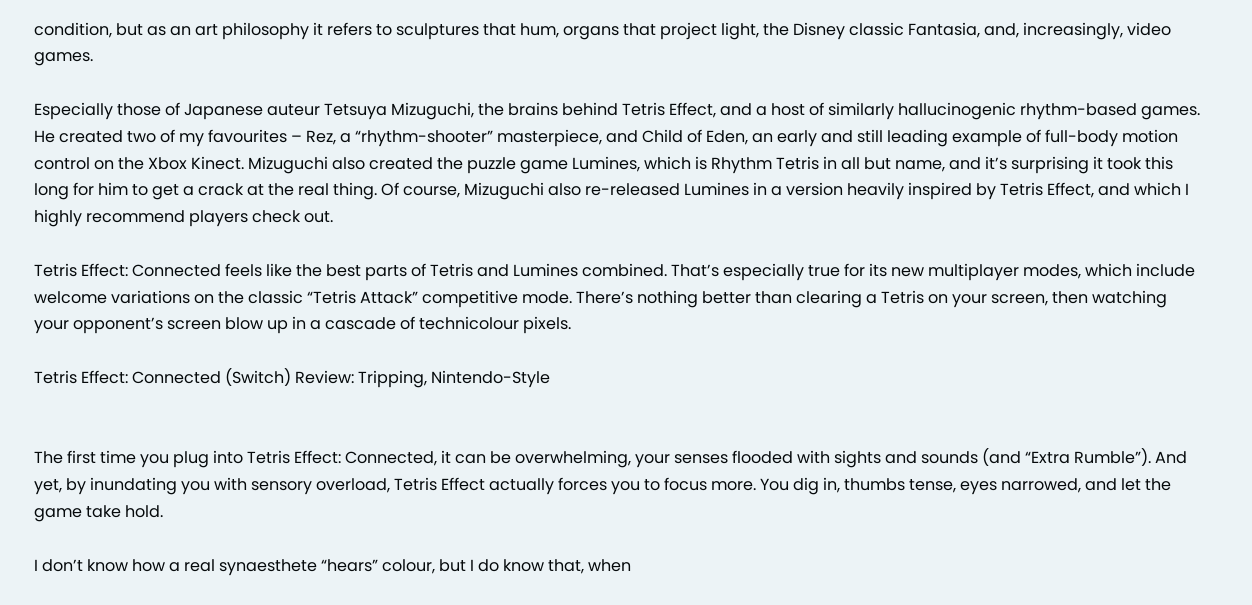condition, but as an art philosophy it refers to sculptures that hum, organs that project light, the Disney classic Fantasia, and, increasingly, video games.

Especially those of Japanese auteur Tetsuya Mizuguchi, the brains behind Tetris Effect, and a host of similarly hallucinogenic rhythm-based games. He created two of my favourites – Rez, a “rhythm-shooter” masterpiece, and Child of Eden, an early and still leading example of full-body motion control on the Xbox Kinect. Mizuguchi also created the puzzle game Lumines, which is Rhythm Tetris in all but name, and it’s surprising it took this long for him to get a crack at the real thing. Of course, Mizuguchi also re-released Lumines in a version heavily inspired by Tetris Effect, and which I highly recommend players check out.

Tetris Effect: Connected feels like the best parts of Tetris and Lumines combined. That’s especially true for its new multiplayer modes, which include welcome variations on the classic “Tetris Attack” competitive mode. There’s nothing better than clearing a Tetris on your screen, then watching your opponent’s screen blow up in a cascade of technicolour pixels.

Tetris Effect: Connected (Switch) Review: Tripping, Nintendo-Style


The first time you plug into Tetris Effect: Connected, it can be overwhelming, your senses flooded with sights and sounds (and “Extra Rumble”). And yet, by inundating you with sensory overload, Tetris Effect actually forces you to focus more. You dig in, thumbs tense, eyes narrowed, and let the game take hold.

I don’t know how a real synaesthete “hears” colour, but I do know that, when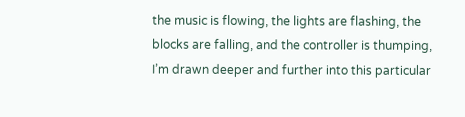the music is flowing, the lights are flashing, the blocks are falling, and the controller is thumping, I’m drawn deeper and further into this particular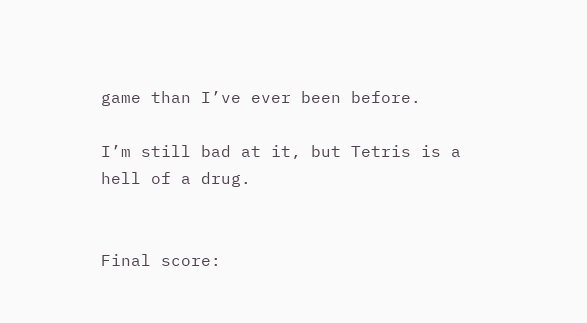game than I’ve ever been before.

I’m still bad at it, but Tetris is a hell of a drug.


Final score: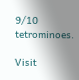9/10 tetrominoes.

Visit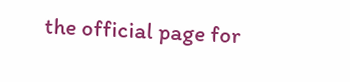the official page for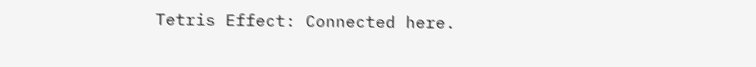Tetris Effect: Connected here.